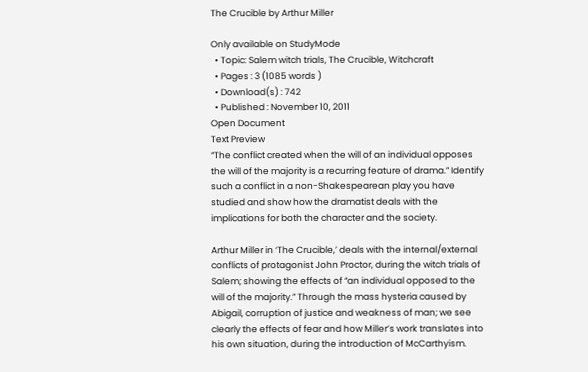The Crucible by Arthur Miller

Only available on StudyMode
  • Topic: Salem witch trials, The Crucible, Witchcraft
  • Pages : 3 (1085 words )
  • Download(s) : 742
  • Published : November 10, 2011
Open Document
Text Preview
“The conflict created when the will of an individual opposes the will of the majority is a recurring feature of drama.” Identify such a conflict in a non-Shakespearean play you have studied and show how the dramatist deals with the implications for both the character and the society.

Arthur Miller in ‘The Crucible,’ deals with the internal/external conflicts of protagonist John Proctor, during the witch trials of Salem; showing the effects of “an individual opposed to the will of the majority.” Through the mass hysteria caused by Abigail, corruption of justice and weakness of man; we see clearly the effects of fear and how Miller’s work translates into his own situation, during the introduction of McCarthyism.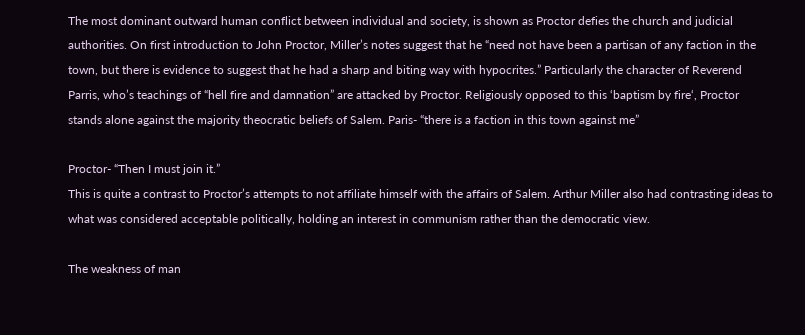The most dominant outward human conflict between individual and society, is shown as Proctor defies the church and judicial authorities. On first introduction to John Proctor, Miller’s notes suggest that he “need not have been a partisan of any faction in the town, but there is evidence to suggest that he had a sharp and biting way with hypocrites.” Particularly the character of Reverend Parris, who’s teachings of “hell fire and damnation” are attacked by Proctor. Religiously opposed to this ‘baptism by fire‘, Proctor stands alone against the majority theocratic beliefs of Salem. Paris- “there is a faction in this town against me”

Proctor- “Then I must join it.”
This is quite a contrast to Proctor’s attempts to not affiliate himself with the affairs of Salem. Arthur Miller also had contrasting ideas to what was considered acceptable politically, holding an interest in communism rather than the democratic view.

The weakness of man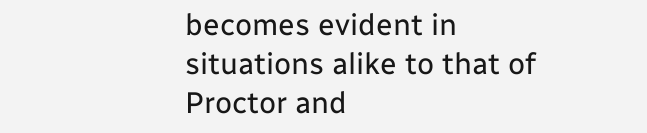becomes evident in situations alike to that of Proctor and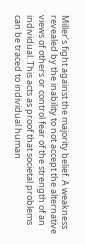Miller’s fight against the majority belief. A weakness revealed by the inability to not accept the alternative views of others or control fear of the strength of an individual. This acts as proof that societal problems can be traced to individual human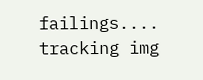failings....
tracking img